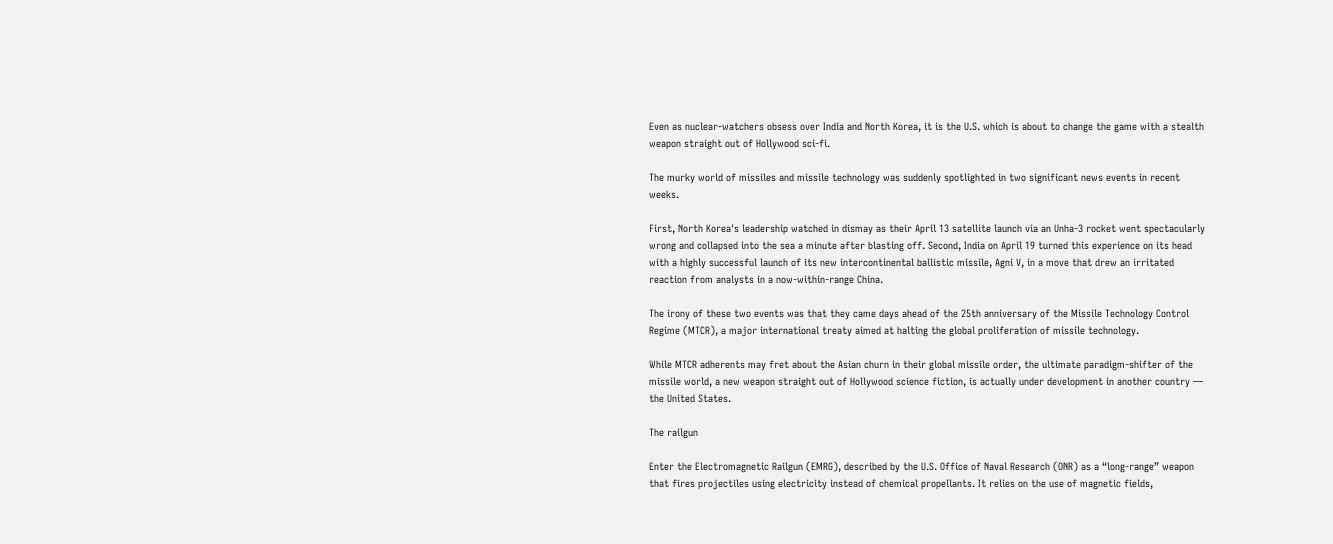Even as nuclear-watchers obsess over India and North Korea, it is the U.S. which is about to change the game with a stealth weapon straight out of Hollywood sci-fi.

The murky world of missiles and missile technology was suddenly spotlighted in two significant news events in recent weeks.

First, North Korea's leadership watched in dismay as their April 13 satellite launch via an Unha-3 rocket went spectacularly wrong and collapsed into the sea a minute after blasting off. Second, India on April 19 turned this experience on its head with a highly successful launch of its new intercontinental ballistic missile, Agni V, in a move that drew an irritated reaction from analysts in a now-within-range China.

The irony of these two events was that they came days ahead of the 25th anniversary of the Missile Technology Control Regime (MTCR), a major international treaty aimed at halting the global proliferation of missile technology.

While MTCR adherents may fret about the Asian churn in their global missile order, the ultimate paradigm-shifter of the missile world, a new weapon straight out of Hollywood science fiction, is actually under development in another country — the United States.

The railgun

Enter the Electromagnetic Railgun (EMRG), described by the U.S. Office of Naval Research (ONR) as a “long-range” weapon that fires projectiles using electricity instead of chemical propellants. It relies on the use of magnetic fields,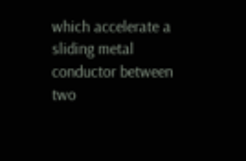which accelerate a sliding metal conductor between two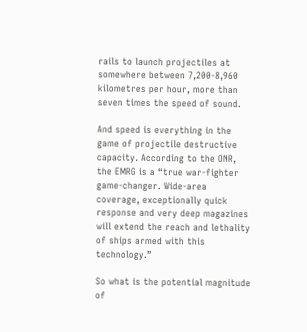rails to launch projectiles at somewhere between 7,200-8,960 kilometres per hour, more than seven times the speed of sound.

And speed is everything in the game of projectile destructive capacity. According to the ONR, the EMRG is a “true war-fighter game-changer. Wide-area coverage, exceptionally quick response and very deep magazines will extend the reach and lethality of ships armed with this technology.”

So what is the potential magnitude of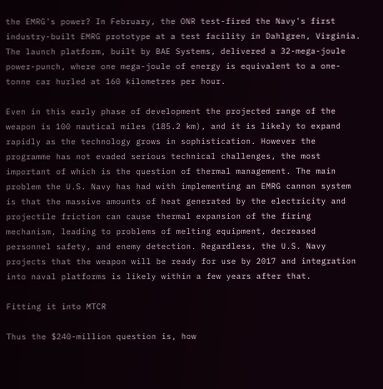the EMRG's power? In February, the ONR test-fired the Navy's first industry-built EMRG prototype at a test facility in Dahlgren, Virginia. The launch platform, built by BAE Systems, delivered a 32-mega-joule power-punch, where one mega-joule of energy is equivalent to a one-tonne car hurled at 160 kilometres per hour.

Even in this early phase of development the projected range of the weapon is 100 nautical miles (185.2 km), and it is likely to expand rapidly as the technology grows in sophistication. However the programme has not evaded serious technical challenges, the most important of which is the question of thermal management. The main problem the U.S. Navy has had with implementing an EMRG cannon system is that the massive amounts of heat generated by the electricity and projectile friction can cause thermal expansion of the firing mechanism, leading to problems of melting equipment, decreased personnel safety, and enemy detection. Regardless, the U.S. Navy projects that the weapon will be ready for use by 2017 and integration into naval platforms is likely within a few years after that.

Fitting it into MTCR

Thus the $240-million question is, how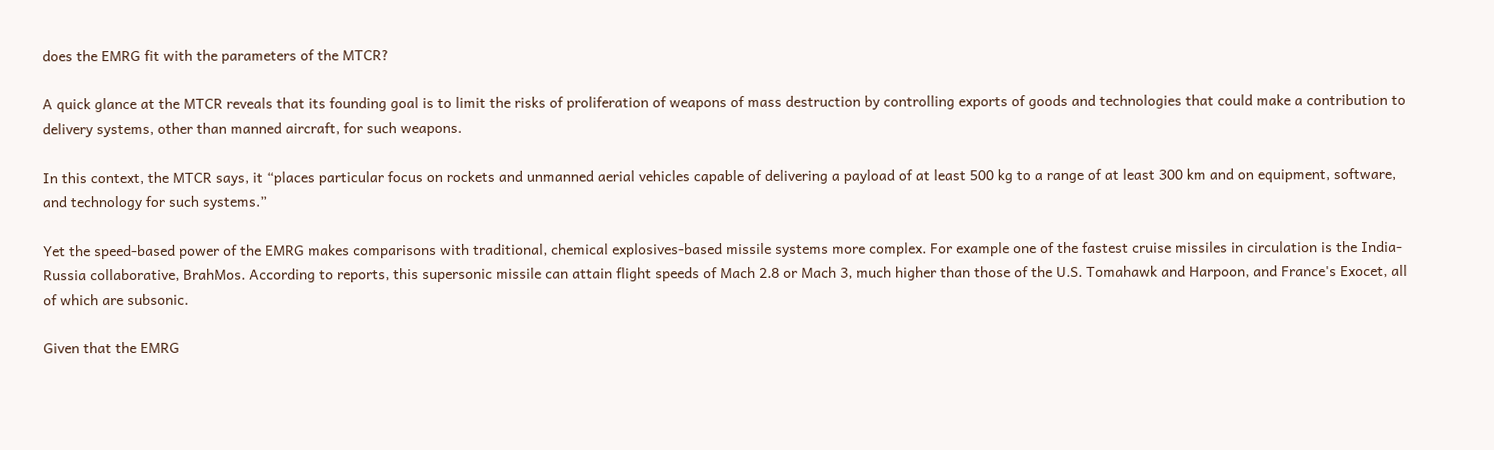does the EMRG fit with the parameters of the MTCR?

A quick glance at the MTCR reveals that its founding goal is to limit the risks of proliferation of weapons of mass destruction by controlling exports of goods and technologies that could make a contribution to delivery systems, other than manned aircraft, for such weapons.

In this context, the MTCR says, it “places particular focus on rockets and unmanned aerial vehicles capable of delivering a payload of at least 500 kg to a range of at least 300 km and on equipment, software, and technology for such systems.”

Yet the speed-based power of the EMRG makes comparisons with traditional, chemical explosives-based missile systems more complex. For example one of the fastest cruise missiles in circulation is the India-Russia collaborative, BrahMos. According to reports, this supersonic missile can attain flight speeds of Mach 2.8 or Mach 3, much higher than those of the U.S. Tomahawk and Harpoon, and France's Exocet, all of which are subsonic.

Given that the EMRG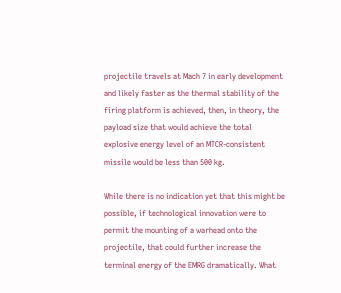projectile travels at Mach 7 in early development and likely faster as the thermal stability of the firing platform is achieved, then, in theory, the payload size that would achieve the total explosive energy level of an MTCR-consistent missile would be less than 500 kg.

While there is no indication yet that this might be possible, if technological innovation were to permit the mounting of a warhead onto the projectile, that could further increase the terminal energy of the EMRG dramatically. What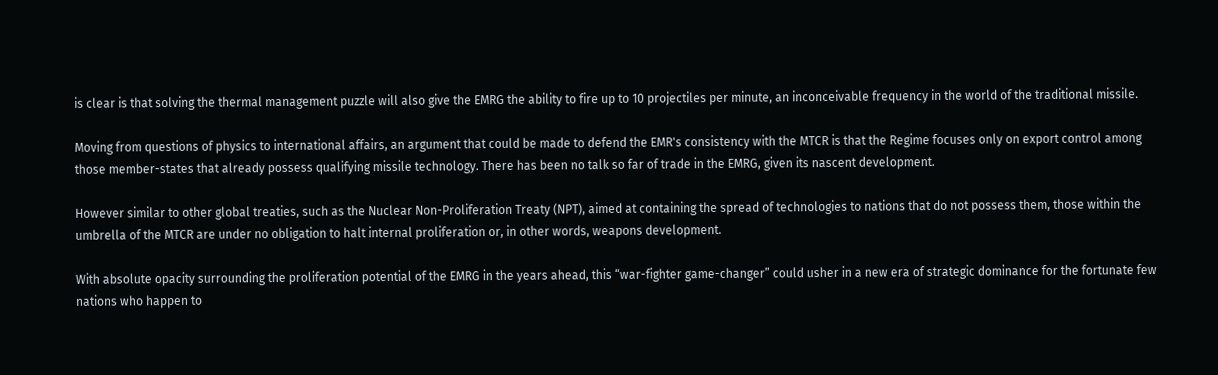is clear is that solving the thermal management puzzle will also give the EMRG the ability to fire up to 10 projectiles per minute, an inconceivable frequency in the world of the traditional missile.

Moving from questions of physics to international affairs, an argument that could be made to defend the EMR's consistency with the MTCR is that the Regime focuses only on export control among those member-states that already possess qualifying missile technology. There has been no talk so far of trade in the EMRG, given its nascent development.

However similar to other global treaties, such as the Nuclear Non-Proliferation Treaty (NPT), aimed at containing the spread of technologies to nations that do not possess them, those within the umbrella of the MTCR are under no obligation to halt internal proliferation or, in other words, weapons development.

With absolute opacity surrounding the proliferation potential of the EMRG in the years ahead, this “war-fighter game-changer” could usher in a new era of strategic dominance for the fortunate few nations who happen to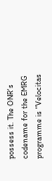possess it. The ONR's codename for the EMRG programme is “Velocitas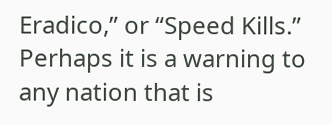Eradico,” or “Speed Kills.” Perhaps it is a warning to any nation that is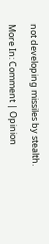not developing missiles by stealth.

More In: Comment | Opinion